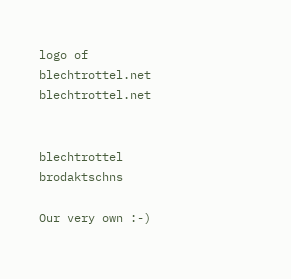logo of blechtrottel.net blechtrottel.net


blechtrottel brodaktschns

Our very own :-)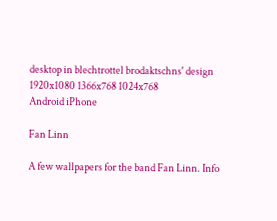desktop in blechtrottel brodaktschns' design
1920x1080 1366x768 1024x768
Android iPhone

Fan Linn

A few wallpapers for the band Fan Linn. Info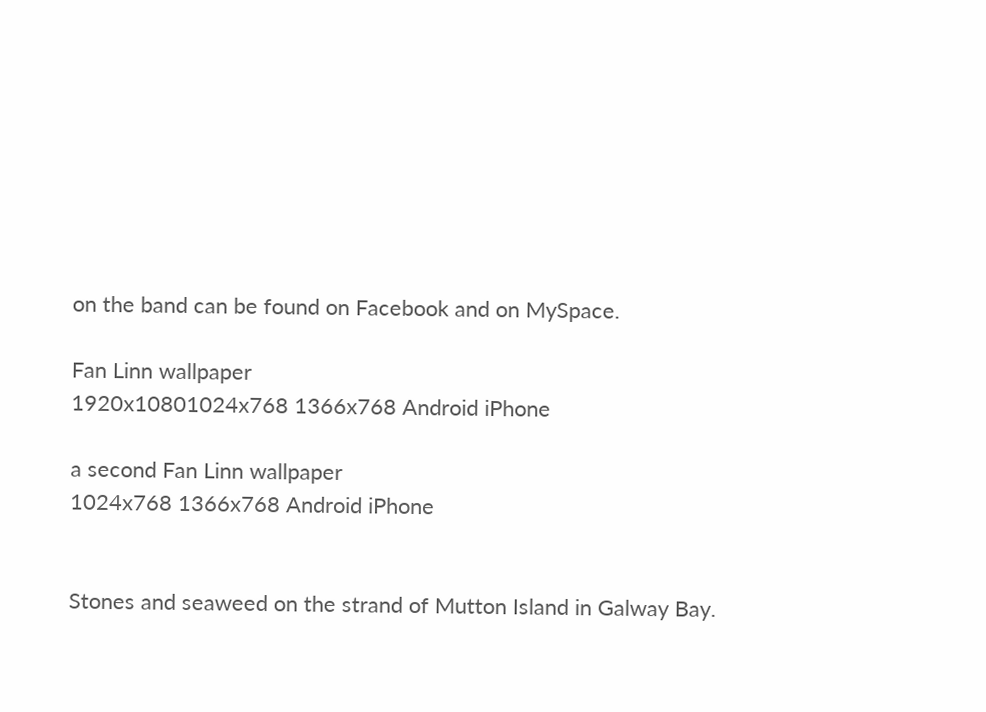on the band can be found on Facebook and on MySpace.

Fan Linn wallpaper
1920x10801024x768 1366x768 Android iPhone

a second Fan Linn wallpaper
1024x768 1366x768 Android iPhone


Stones and seaweed on the strand of Mutton Island in Galway Bay.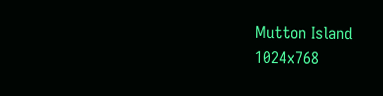Mutton Island
1024x768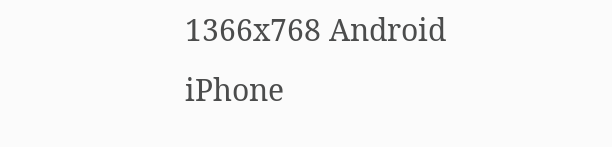1366x768 Android iPhone